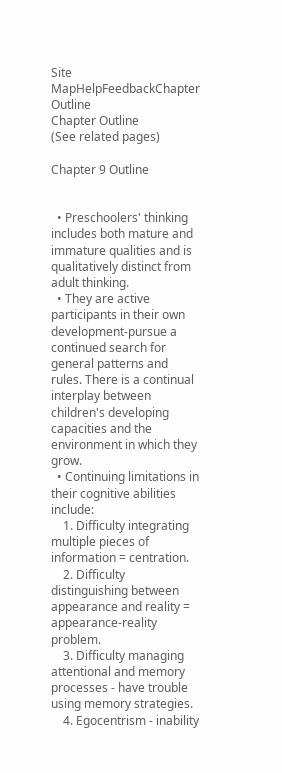Site MapHelpFeedbackChapter Outline
Chapter Outline
(See related pages)

Chapter 9 Outline


  • Preschoolers' thinking includes both mature and immature qualities and is qualitatively distinct from adult thinking.
  • They are active participants in their own development-pursue a continued search for general patterns and rules. There is a continual interplay between children's developing capacities and the environment in which they grow.
  • Continuing limitations in their cognitive abilities include:
    1. Difficulty integrating multiple pieces of information = centration.
    2. Difficulty distinguishing between appearance and reality = appearance-reality problem.
    3. Difficulty managing attentional and memory processes - have trouble using memory strategies.
    4. Egocentrism - inability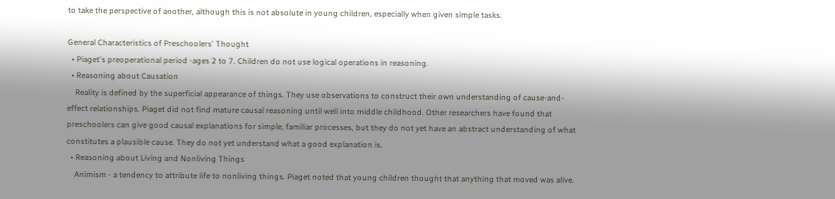to take the perspective of another, although this is not absolute in young children, especially when given simple tasks.

General Characteristics of Preschoolers' Thought
  • Piaget's preoperational period -ages 2 to 7. Children do not use logical operations in reasoning.
  • Reasoning about Causation
    Reality is defined by the superficial appearance of things. They use observations to construct their own understanding of cause-and-effect relationships. Piaget did not find mature causal reasoning until well into middle childhood. Other researchers have found that preschoolers can give good causal explanations for simple, familiar processes, but they do not yet have an abstract understanding of what constitutes a plausible cause. They do not yet understand what a good explanation is.
  • Reasoning about Living and Nonliving Things
    Animism - a tendency to attribute life to nonliving things. Piaget noted that young children thought that anything that moved was alive.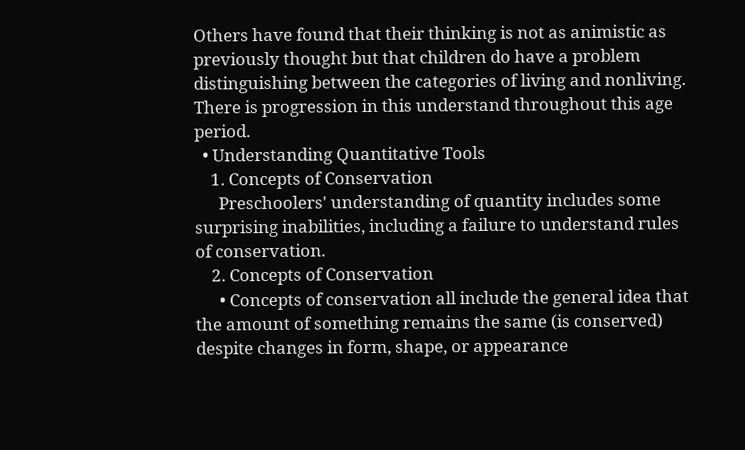Others have found that their thinking is not as animistic as previously thought but that children do have a problem distinguishing between the categories of living and nonliving. There is progression in this understand throughout this age period.
  • Understanding Quantitative Tools
    1. Concepts of Conservation
      Preschoolers' understanding of quantity includes some surprising inabilities, including a failure to understand rules of conservation.
    2. Concepts of Conservation
      • Concepts of conservation all include the general idea that the amount of something remains the same (is conserved) despite changes in form, shape, or appearance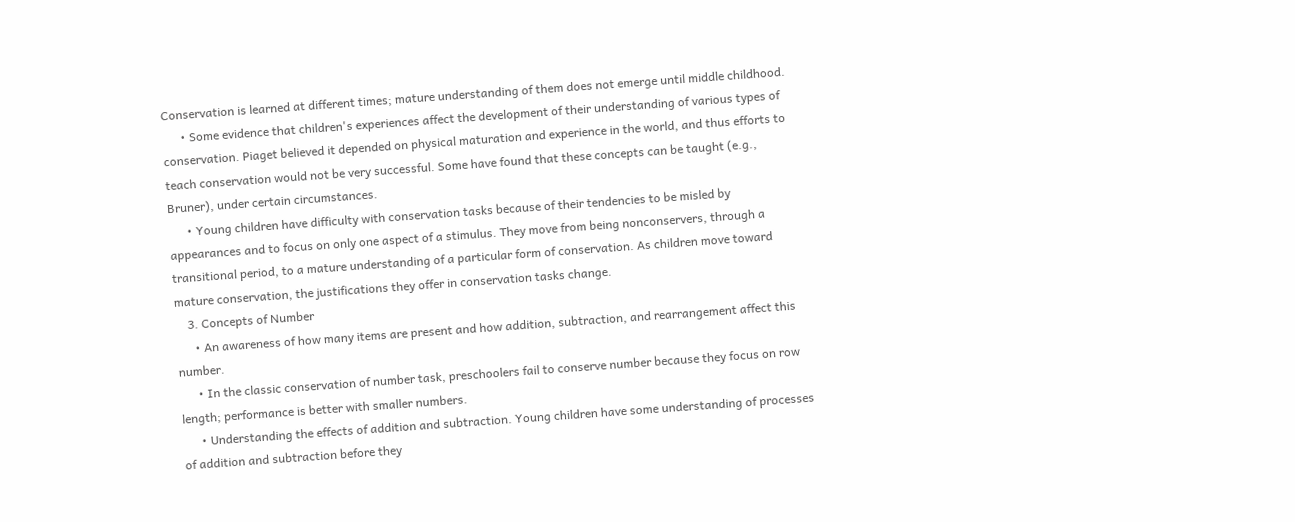Conservation is learned at different times; mature understanding of them does not emerge until middle childhood.
      • Some evidence that children's experiences affect the development of their understanding of various types of conservation. Piaget believed it depended on physical maturation and experience in the world, and thus efforts to teach conservation would not be very successful. Some have found that these concepts can be taught (e.g., Bruner), under certain circumstances.
      • Young children have difficulty with conservation tasks because of their tendencies to be misled by appearances and to focus on only one aspect of a stimulus. They move from being nonconservers, through a transitional period, to a mature understanding of a particular form of conservation. As children move toward mature conservation, the justifications they offer in conservation tasks change.
    3. Concepts of Number
      • An awareness of how many items are present and how addition, subtraction, and rearrangement affect this number.
      • In the classic conservation of number task, preschoolers fail to conserve number because they focus on row length; performance is better with smaller numbers.
      • Understanding the effects of addition and subtraction. Young children have some understanding of processes of addition and subtraction before they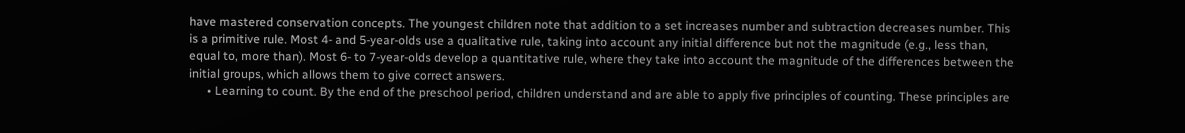have mastered conservation concepts. The youngest children note that addition to a set increases number and subtraction decreases number. This is a primitive rule. Most 4- and 5-year-olds use a qualitative rule, taking into account any initial difference but not the magnitude (e.g., less than, equal to, more than). Most 6- to 7-year-olds develop a quantitative rule, where they take into account the magnitude of the differences between the initial groups, which allows them to give correct answers.
      • Learning to count. By the end of the preschool period, children understand and are able to apply five principles of counting. These principles are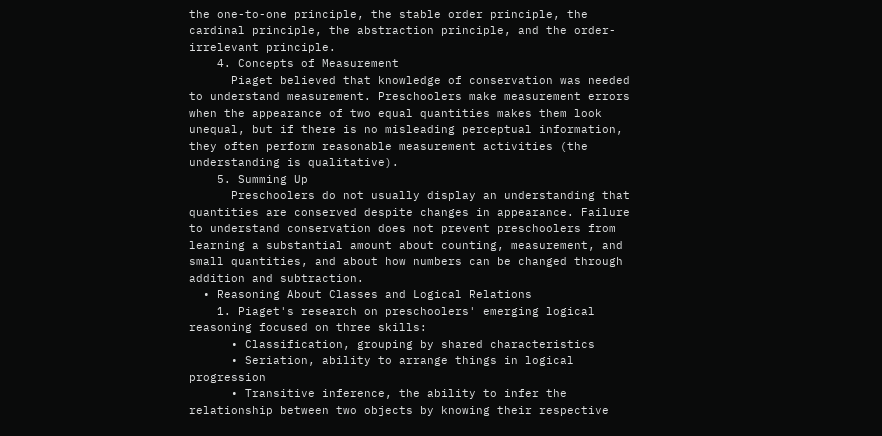the one-to-one principle, the stable order principle, the cardinal principle, the abstraction principle, and the order-irrelevant principle.
    4. Concepts of Measurement
      Piaget believed that knowledge of conservation was needed to understand measurement. Preschoolers make measurement errors when the appearance of two equal quantities makes them look unequal, but if there is no misleading perceptual information, they often perform reasonable measurement activities (the understanding is qualitative).
    5. Summing Up
      Preschoolers do not usually display an understanding that quantities are conserved despite changes in appearance. Failure to understand conservation does not prevent preschoolers from learning a substantial amount about counting, measurement, and small quantities, and about how numbers can be changed through addition and subtraction.
  • Reasoning About Classes and Logical Relations
    1. Piaget's research on preschoolers' emerging logical reasoning focused on three skills:
      • Classification, grouping by shared characteristics
      • Seriation, ability to arrange things in logical progression
      • Transitive inference, the ability to infer the relationship between two objects by knowing their respective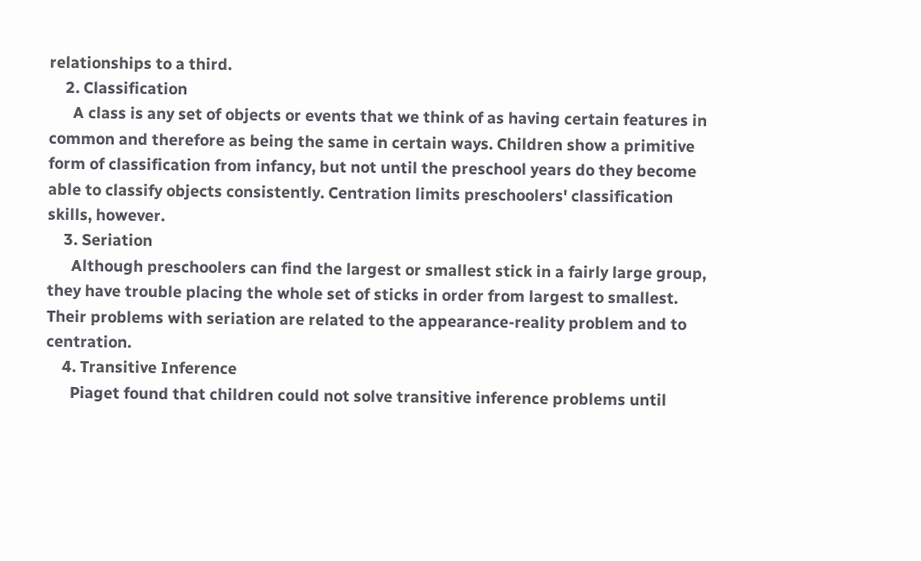relationships to a third.
    2. Classification
      A class is any set of objects or events that we think of as having certain features in common and therefore as being the same in certain ways. Children show a primitive form of classification from infancy, but not until the preschool years do they become able to classify objects consistently. Centration limits preschoolers' classification skills, however.
    3. Seriation
      Although preschoolers can find the largest or smallest stick in a fairly large group, they have trouble placing the whole set of sticks in order from largest to smallest. Their problems with seriation are related to the appearance-reality problem and to centration.
    4. Transitive Inference
      Piaget found that children could not solve transitive inference problems until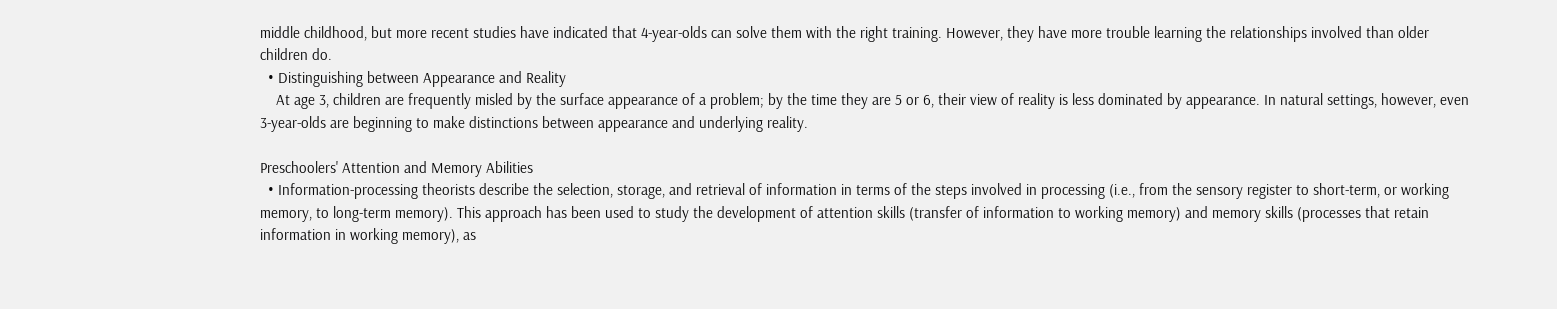middle childhood, but more recent studies have indicated that 4-year-olds can solve them with the right training. However, they have more trouble learning the relationships involved than older children do.
  • Distinguishing between Appearance and Reality
    At age 3, children are frequently misled by the surface appearance of a problem; by the time they are 5 or 6, their view of reality is less dominated by appearance. In natural settings, however, even 3-year-olds are beginning to make distinctions between appearance and underlying reality.

Preschoolers' Attention and Memory Abilities
  • Information-processing theorists describe the selection, storage, and retrieval of information in terms of the steps involved in processing (i.e., from the sensory register to short-term, or working memory, to long-term memory). This approach has been used to study the development of attention skills (transfer of information to working memory) and memory skills (processes that retain information in working memory), as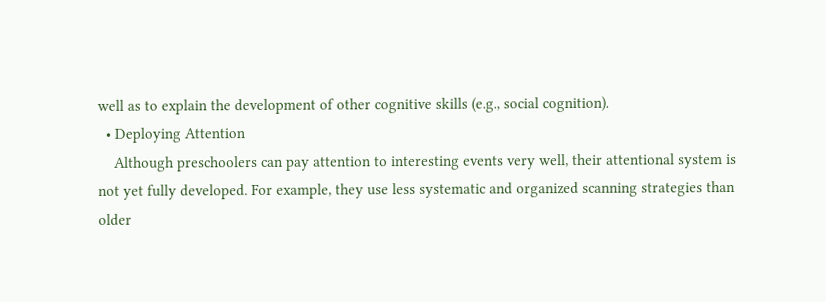well as to explain the development of other cognitive skills (e.g., social cognition).
  • Deploying Attention
    Although preschoolers can pay attention to interesting events very well, their attentional system is not yet fully developed. For example, they use less systematic and organized scanning strategies than older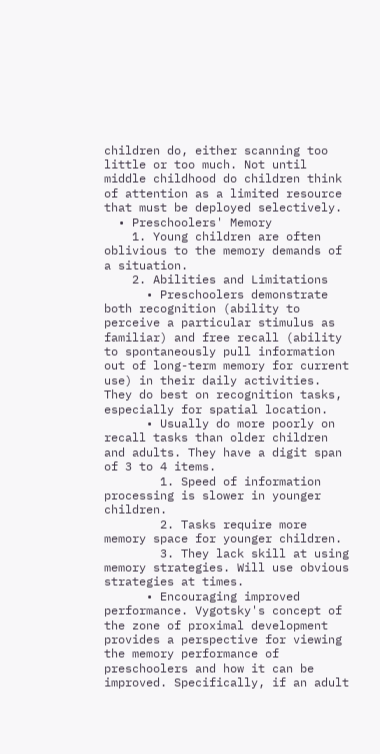children do, either scanning too little or too much. Not until middle childhood do children think of attention as a limited resource that must be deployed selectively.
  • Preschoolers' Memory
    1. Young children are often oblivious to the memory demands of a situation.
    2. Abilities and Limitations
      • Preschoolers demonstrate both recognition (ability to perceive a particular stimulus as familiar) and free recall (ability to spontaneously pull information out of long-term memory for current use) in their daily activities. They do best on recognition tasks, especially for spatial location.
      • Usually do more poorly on recall tasks than older children and adults. They have a digit span of 3 to 4 items.
        1. Speed of information processing is slower in younger children.
        2. Tasks require more memory space for younger children.
        3. They lack skill at using memory strategies. Will use obvious strategies at times.
      • Encouraging improved performance. Vygotsky's concept of the zone of proximal development provides a perspective for viewing the memory performance of preschoolers and how it can be improved. Specifically, if an adult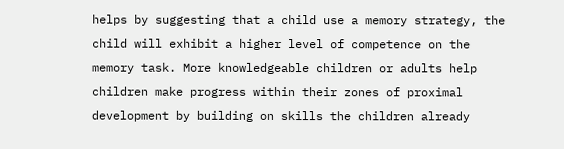helps by suggesting that a child use a memory strategy, the child will exhibit a higher level of competence on the memory task. More knowledgeable children or adults help children make progress within their zones of proximal development by building on skills the children already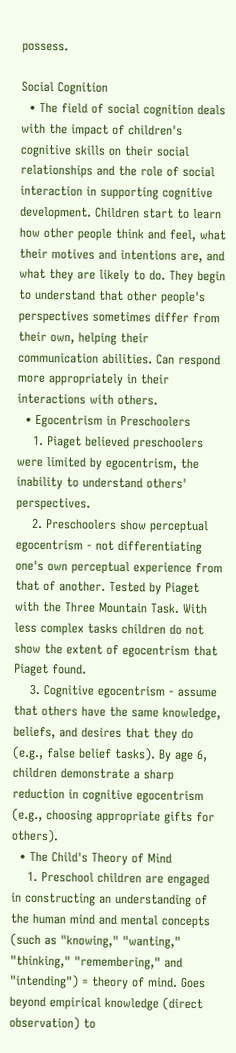possess.

Social Cognition
  • The field of social cognition deals with the impact of children's cognitive skills on their social relationships and the role of social interaction in supporting cognitive development. Children start to learn how other people think and feel, what their motives and intentions are, and what they are likely to do. They begin to understand that other people's perspectives sometimes differ from their own, helping their communication abilities. Can respond more appropriately in their interactions with others.
  • Egocentrism in Preschoolers
    1. Piaget believed preschoolers were limited by egocentrism, the inability to understand others' perspectives.
    2. Preschoolers show perceptual egocentrism - not differentiating one's own perceptual experience from that of another. Tested by Piaget with the Three Mountain Task. With less complex tasks children do not show the extent of egocentrism that Piaget found.
    3. Cognitive egocentrism - assume that others have the same knowledge, beliefs, and desires that they do (e.g., false belief tasks). By age 6, children demonstrate a sharp reduction in cognitive egocentrism (e.g., choosing appropriate gifts for others).
  • The Child's Theory of Mind
    1. Preschool children are engaged in constructing an understanding of the human mind and mental concepts (such as "knowing," "wanting," "thinking," "remembering," and "intending") = theory of mind. Goes beyond empirical knowledge (direct observation) to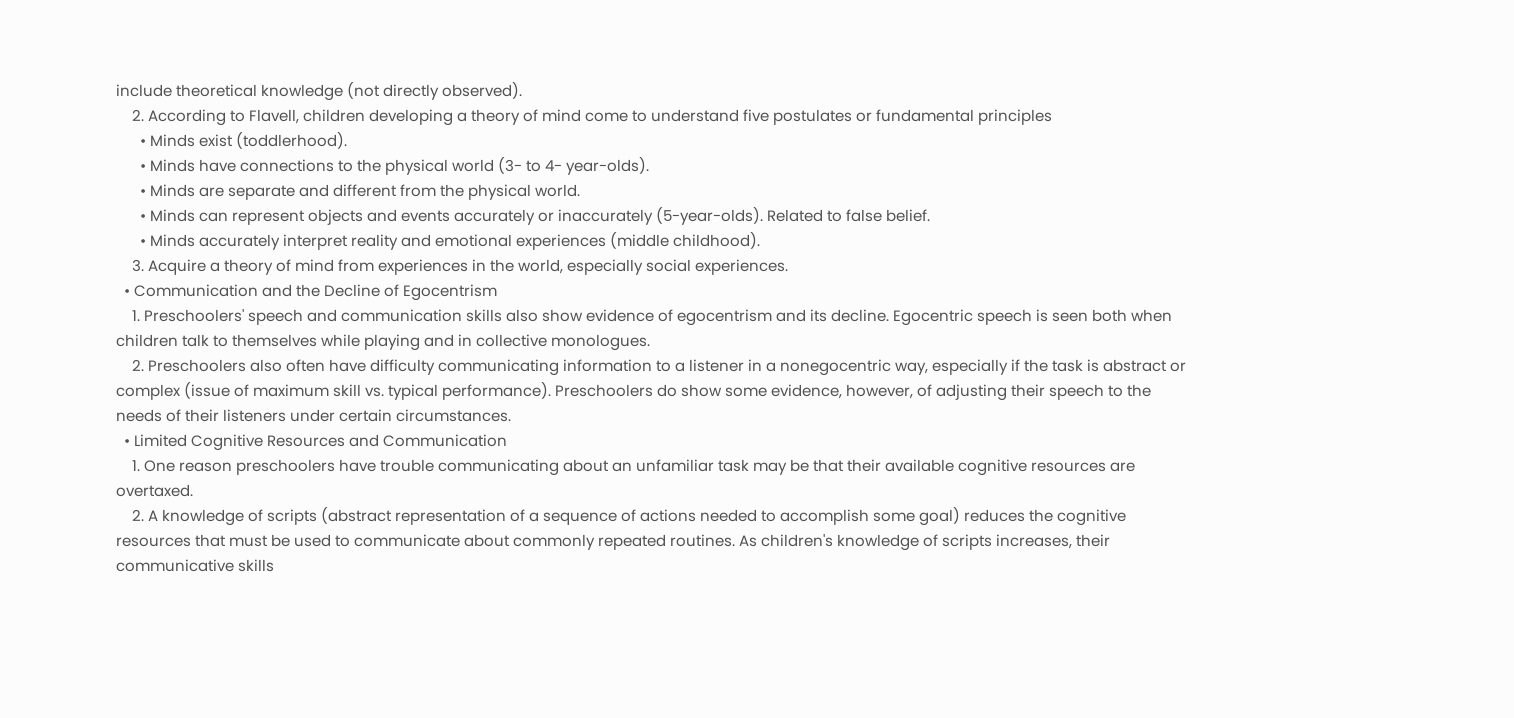include theoretical knowledge (not directly observed).
    2. According to Flavell, children developing a theory of mind come to understand five postulates or fundamental principles
      • Minds exist (toddlerhood).
      • Minds have connections to the physical world (3- to 4- year-olds).
      • Minds are separate and different from the physical world.
      • Minds can represent objects and events accurately or inaccurately (5-year-olds). Related to false belief.
      • Minds accurately interpret reality and emotional experiences (middle childhood).
    3. Acquire a theory of mind from experiences in the world, especially social experiences.
  • Communication and the Decline of Egocentrism
    1. Preschoolers' speech and communication skills also show evidence of egocentrism and its decline. Egocentric speech is seen both when children talk to themselves while playing and in collective monologues.
    2. Preschoolers also often have difficulty communicating information to a listener in a nonegocentric way, especially if the task is abstract or complex (issue of maximum skill vs. typical performance). Preschoolers do show some evidence, however, of adjusting their speech to the needs of their listeners under certain circumstances.
  • Limited Cognitive Resources and Communication
    1. One reason preschoolers have trouble communicating about an unfamiliar task may be that their available cognitive resources are overtaxed.
    2. A knowledge of scripts (abstract representation of a sequence of actions needed to accomplish some goal) reduces the cognitive resources that must be used to communicate about commonly repeated routines. As children's knowledge of scripts increases, their communicative skills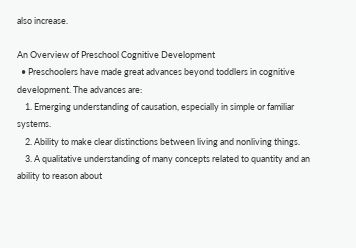also increase.

An Overview of Preschool Cognitive Development
  • Preschoolers have made great advances beyond toddlers in cognitive development. The advances are:
    1. Emerging understanding of causation, especially in simple or familiar systems.
    2. Ability to make clear distinctions between living and nonliving things.
    3. A qualitative understanding of many concepts related to quantity and an ability to reason about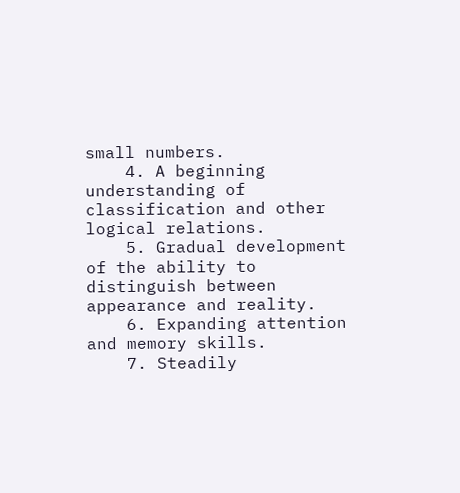small numbers.
    4. A beginning understanding of classification and other logical relations.
    5. Gradual development of the ability to distinguish between appearance and reality.
    6. Expanding attention and memory skills.
    7. Steadily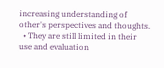increasing understanding of other's perspectives and thoughts.
  • They are still limited in their use and evaluation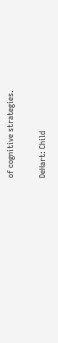of cognitive strategies.

DeHart: Child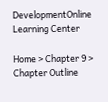DevelopmentOnline Learning Center

Home > Chapter 9 > Chapter Outline